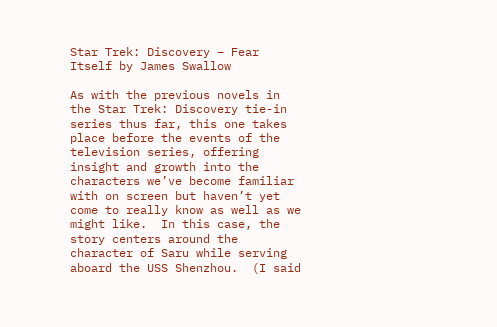Star Trek: Discovery – Fear Itself by James Swallow

As with the previous novels in the Star Trek: Discovery tie-in series thus far, this one takes place before the events of the television series, offering insight and growth into the characters we’ve become familiar with on screen but haven’t yet come to really know as well as we might like.  In this case, the story centers around the character of Saru while serving aboard the USS Shenzhou.  (I said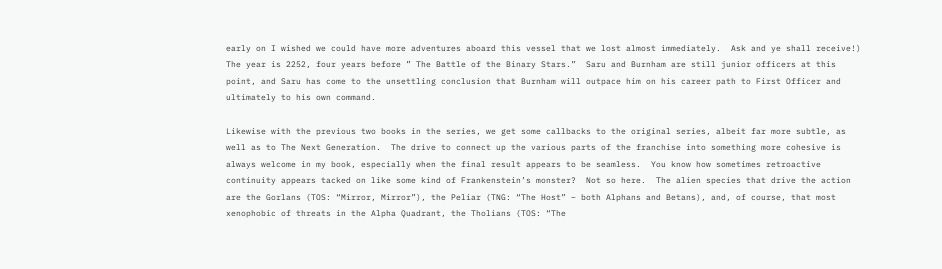early on I wished we could have more adventures aboard this vessel that we lost almost immediately.  Ask and ye shall receive!)  The year is 2252, four years before ” The Battle of the Binary Stars.”  Saru and Burnham are still junior officers at this point, and Saru has come to the unsettling conclusion that Burnham will outpace him on his career path to First Officer and ultimately to his own command.

Likewise with the previous two books in the series, we get some callbacks to the original series, albeit far more subtle, as well as to The Next Generation.  The drive to connect up the various parts of the franchise into something more cohesive is always welcome in my book, especially when the final result appears to be seamless.  You know how sometimes retroactive continuity appears tacked on like some kind of Frankenstein’s monster?  Not so here.  The alien species that drive the action are the Gorlans (TOS: “Mirror, Mirror”), the Peliar (TNG: “The Host” – both Alphans and Betans), and, of course, that most xenophobic of threats in the Alpha Quadrant, the Tholians (TOS: “The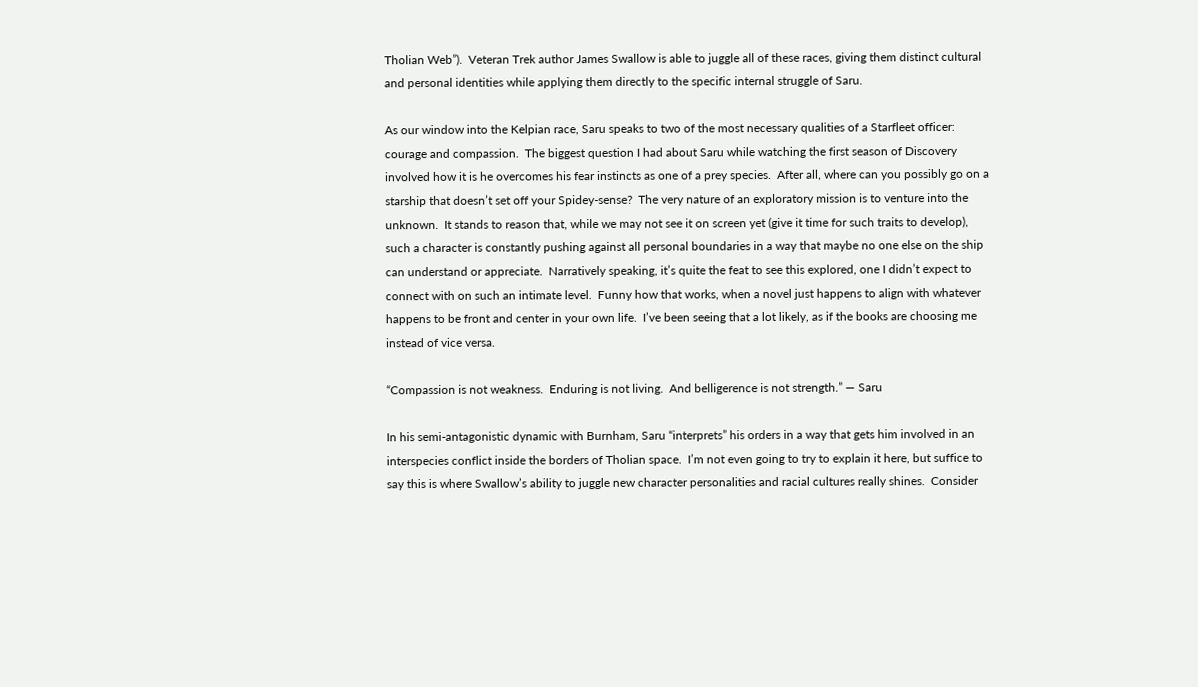Tholian Web”).  Veteran Trek author James Swallow is able to juggle all of these races, giving them distinct cultural and personal identities while applying them directly to the specific internal struggle of Saru.

As our window into the Kelpian race, Saru speaks to two of the most necessary qualities of a Starfleet officer: courage and compassion.  The biggest question I had about Saru while watching the first season of Discovery involved how it is he overcomes his fear instincts as one of a prey species.  After all, where can you possibly go on a starship that doesn’t set off your Spidey-sense?  The very nature of an exploratory mission is to venture into the unknown.  It stands to reason that, while we may not see it on screen yet (give it time for such traits to develop), such a character is constantly pushing against all personal boundaries in a way that maybe no one else on the ship can understand or appreciate.  Narratively speaking, it’s quite the feat to see this explored, one I didn’t expect to connect with on such an intimate level.  Funny how that works, when a novel just happens to align with whatever happens to be front and center in your own life.  I’ve been seeing that a lot likely, as if the books are choosing me instead of vice versa.

“Compassion is not weakness.  Enduring is not living.  And belligerence is not strength.” — Saru

In his semi-antagonistic dynamic with Burnham, Saru “interprets” his orders in a way that gets him involved in an interspecies conflict inside the borders of Tholian space.  I’m not even going to try to explain it here, but suffice to say this is where Swallow’s ability to juggle new character personalities and racial cultures really shines.  Consider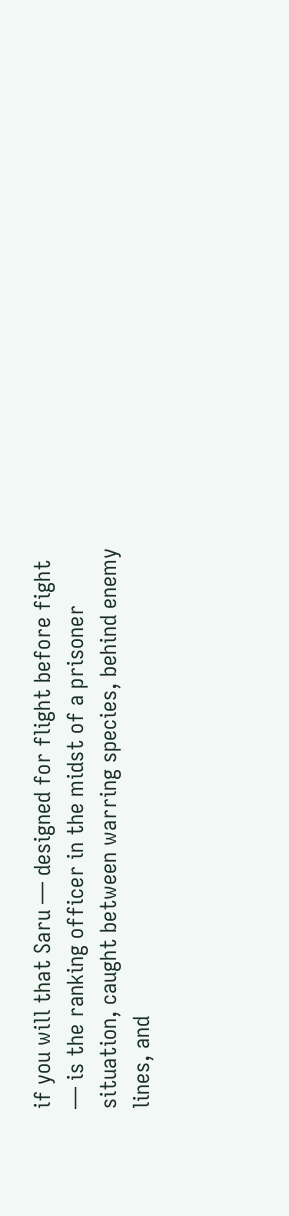if you will that Saru — designed for flight before fight — is the ranking officer in the midst of a prisoner situation, caught between warring species, behind enemy lines, and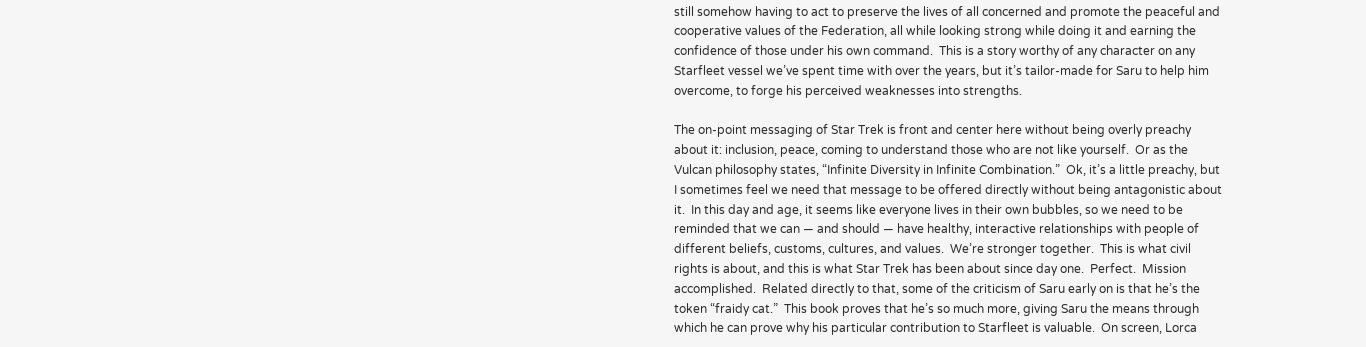still somehow having to act to preserve the lives of all concerned and promote the peaceful and cooperative values of the Federation, all while looking strong while doing it and earning the confidence of those under his own command.  This is a story worthy of any character on any Starfleet vessel we’ve spent time with over the years, but it’s tailor-made for Saru to help him overcome, to forge his perceived weaknesses into strengths.

The on-point messaging of Star Trek is front and center here without being overly preachy about it: inclusion, peace, coming to understand those who are not like yourself.  Or as the Vulcan philosophy states, “Infinite Diversity in Infinite Combination.”  Ok, it’s a little preachy, but I sometimes feel we need that message to be offered directly without being antagonistic about it.  In this day and age, it seems like everyone lives in their own bubbles, so we need to be reminded that we can — and should — have healthy, interactive relationships with people of different beliefs, customs, cultures, and values.  We’re stronger together.  This is what civil rights is about, and this is what Star Trek has been about since day one.  Perfect.  Mission accomplished.  Related directly to that, some of the criticism of Saru early on is that he’s the token “fraidy cat.”  This book proves that he’s so much more, giving Saru the means through which he can prove why his particular contribution to Starfleet is valuable.  On screen, Lorca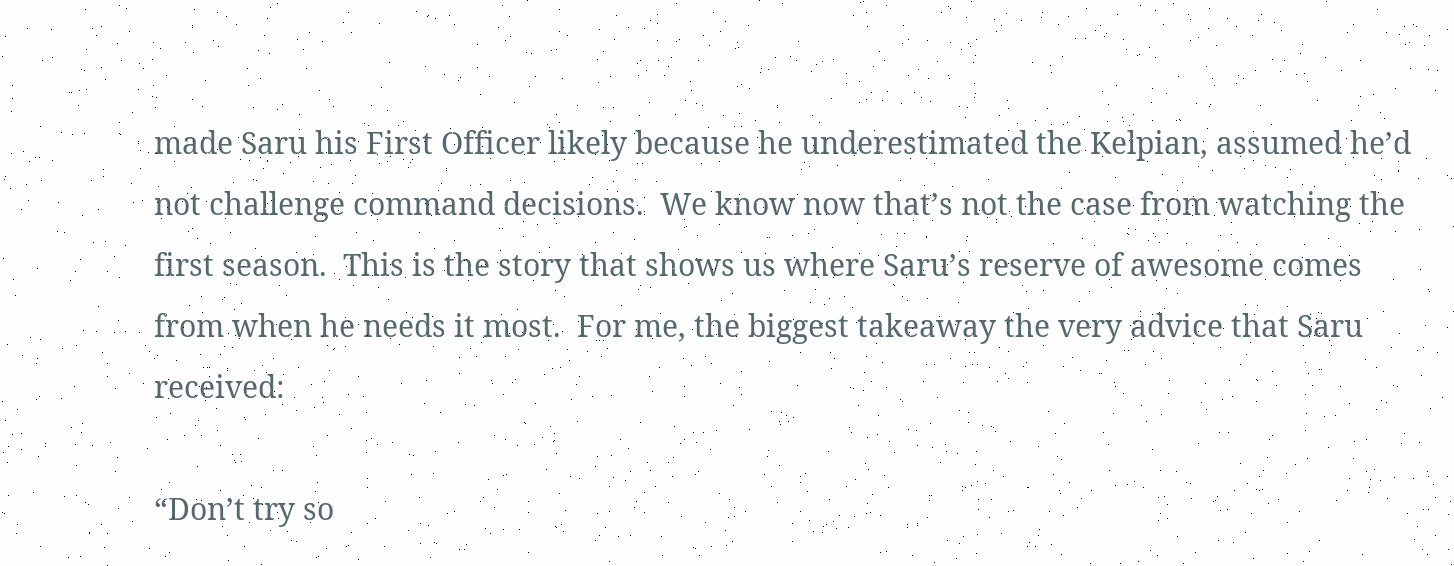made Saru his First Officer likely because he underestimated the Kelpian, assumed he’d not challenge command decisions.  We know now that’s not the case from watching the first season.  This is the story that shows us where Saru’s reserve of awesome comes from when he needs it most.  For me, the biggest takeaway the very advice that Saru received:

“Don’t try so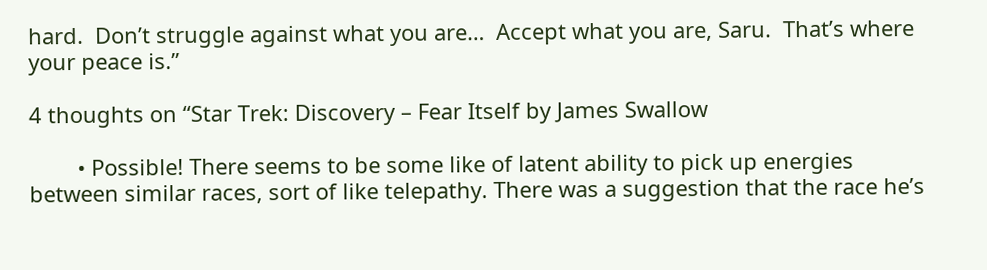hard.  Don’t struggle against what you are…  Accept what you are, Saru.  That’s where your peace is.”

4 thoughts on “Star Trek: Discovery – Fear Itself by James Swallow

        • Possible! There seems to be some like of latent ability to pick up energies between similar races, sort of like telepathy. There was a suggestion that the race he’s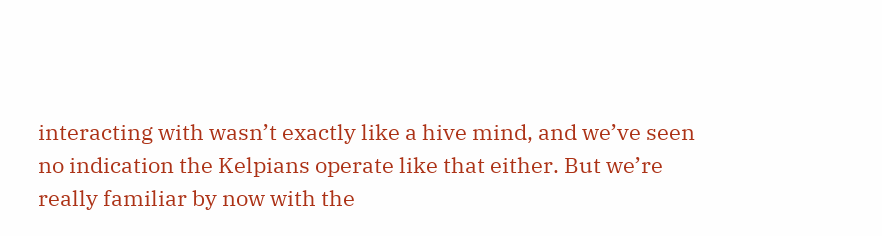interacting with wasn’t exactly like a hive mind, and we’ve seen no indication the Kelpians operate like that either. But we’re really familiar by now with the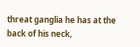threat ganglia he has at the back of his neck,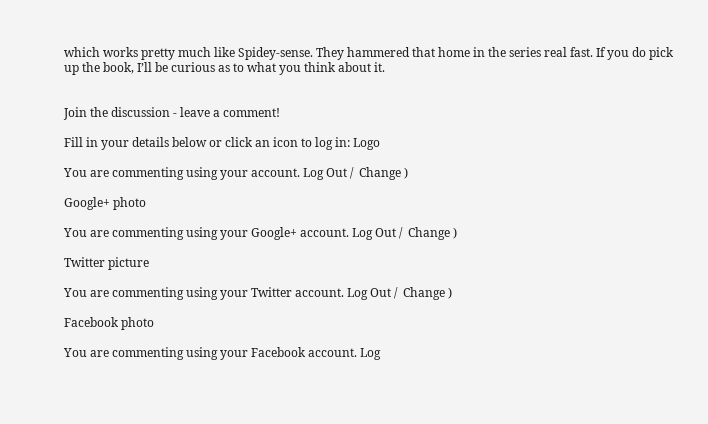which works pretty much like Spidey-sense. They hammered that home in the series real fast. If you do pick up the book, I’ll be curious as to what you think about it.


Join the discussion - leave a comment!

Fill in your details below or click an icon to log in: Logo

You are commenting using your account. Log Out /  Change )

Google+ photo

You are commenting using your Google+ account. Log Out /  Change )

Twitter picture

You are commenting using your Twitter account. Log Out /  Change )

Facebook photo

You are commenting using your Facebook account. Log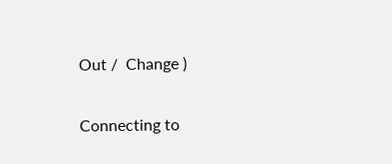Out /  Change )

Connecting to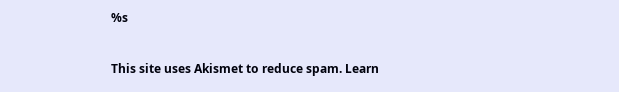%s

This site uses Akismet to reduce spam. Learn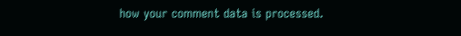how your comment data is processed.